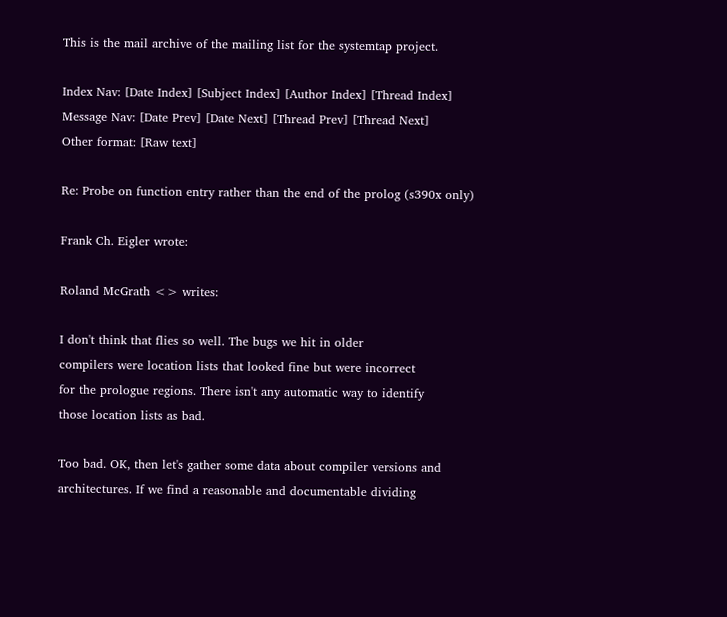This is the mail archive of the mailing list for the systemtap project.

Index Nav: [Date Index] [Subject Index] [Author Index] [Thread Index]
Message Nav: [Date Prev] [Date Next] [Thread Prev] [Thread Next]
Other format: [Raw text]

Re: Probe on function entry rather than the end of the prolog (s390x only)

Frank Ch. Eigler wrote:

Roland McGrath <> writes:

I don't think that flies so well. The bugs we hit in older
compilers were location lists that looked fine but were incorrect
for the prologue regions. There isn't any automatic way to identify
those location lists as bad.

Too bad. OK, then let's gather some data about compiler versions and architectures. If we find a reasonable and documentable dividing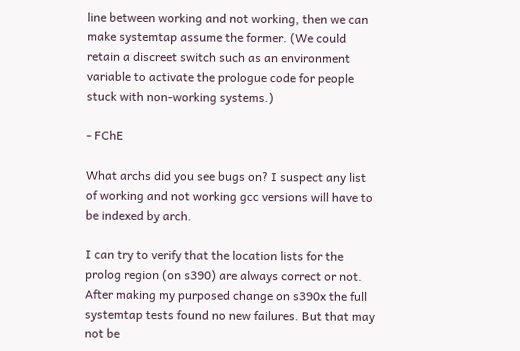line between working and not working, then we can make systemtap assume the former. (We could retain a discreet switch such as an environment variable to activate the prologue code for people stuck with non-working systems.)

- FChE

What archs did you see bugs on? I suspect any list of working and not working gcc versions will have to be indexed by arch.

I can try to verify that the location lists for the prolog region (on s390) are always correct or not.
After making my purposed change on s390x the full systemtap tests found no new failures. But that may not be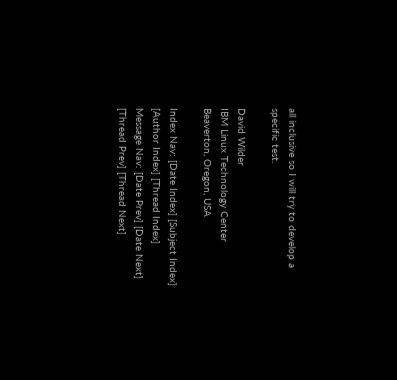all inclusive so I will try to develop a specific test.

David Wilder
IBM Linux Technology Center
Beaverton, Oregon, USA

Index Nav: [Date Index] [Subject Index] [Author Index] [Thread Index]
Message Nav: [Date Prev] [Date Next] [Thread Prev] [Thread Next]